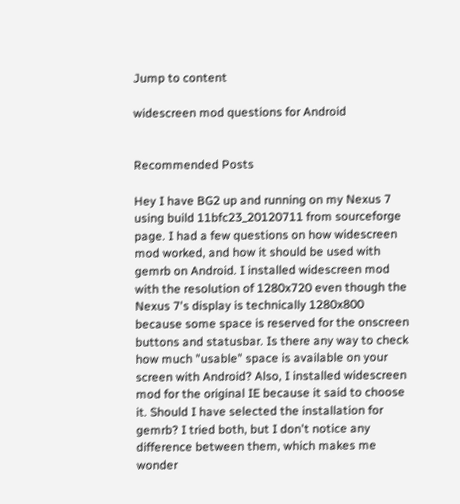Jump to content

widescreen mod questions for Android


Recommended Posts

Hey I have BG2 up and running on my Nexus 7 using build 11bfc23_20120711 from sourceforge page. I had a few questions on how widescreen mod worked, and how it should be used with gemrb on Android. I installed widescreen mod with the resolution of 1280x720 even though the Nexus 7's display is technically 1280x800 because some space is reserved for the onscreen buttons and statusbar. Is there any way to check how much "usable" space is available on your screen with Android? Also, I installed widescreen mod for the original IE because it said to choose it. Should I have selected the installation for gemrb? I tried both, but I don't notice any difference between them, which makes me wonder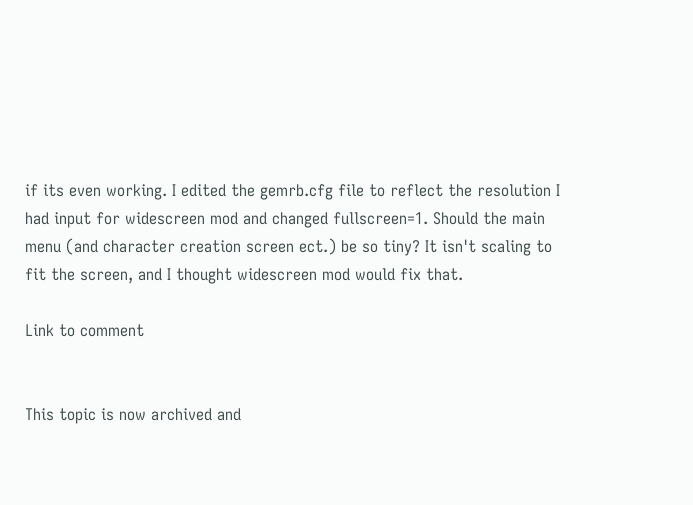if its even working. I edited the gemrb.cfg file to reflect the resolution I had input for widescreen mod and changed fullscreen=1. Should the main menu (and character creation screen ect.) be so tiny? It isn't scaling to fit the screen, and I thought widescreen mod would fix that.

Link to comment


This topic is now archived and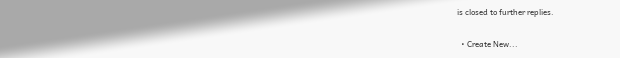is closed to further replies.

  • Create New...